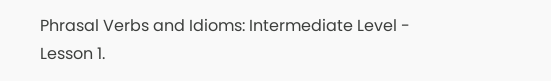Phrasal Verbs and Idioms: Intermediate Level - Lesson 1.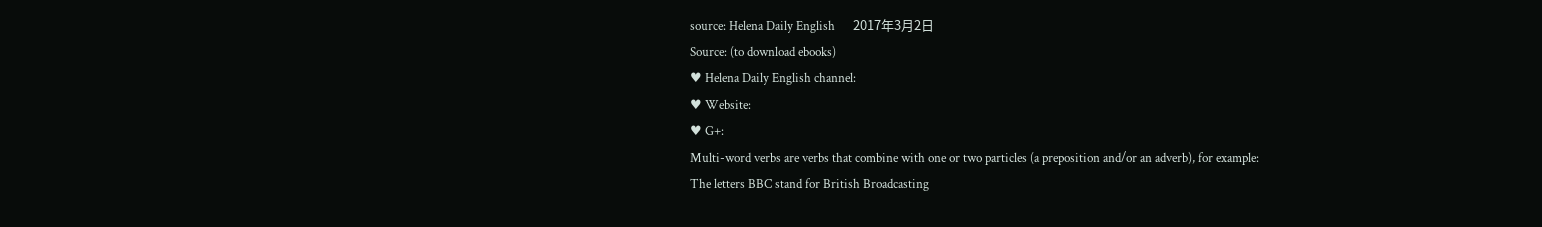source: Helena Daily English      2017年3月2日
Source: (to download ebooks)
♥ Helena Daily English channel:
♥ Website:
♥ G+:
Multi-word verbs are verbs that combine with one or two particles (a preposition and/or an adverb), for example:
The letters BBC stand for British Broadcasting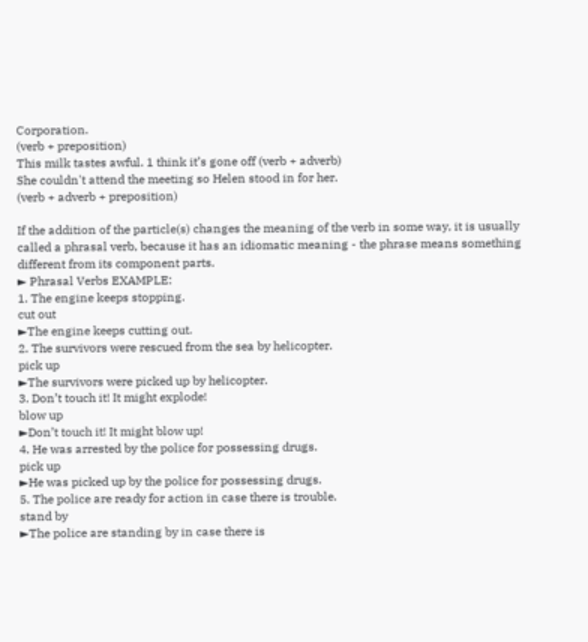Corporation.
(verb + preposition)
This milk tastes awful. 1 think it’s gone off (verb + adverb)
She couldn't attend the meeting so Helen stood in for her.
(verb + adverb + preposition)

If the addition of the particle(s) changes the meaning of the verb in some way, it is usually called a phrasal verb, because it has an idiomatic meaning - the phrase means something different from its component parts.
► Phrasal Verbs EXAMPLE:
1. The engine keeps stopping.
cut out
►The engine keeps cutting out.
2. The survivors were rescued from the sea by helicopter.
pick up
►The survivors were picked up by helicopter.
3. Don’t touch it! It might explode!
blow up
►Don’t touch it! It might blow up!
4. He was arrested by the police for possessing drugs.
pick up
►He was picked up by the police for possessing drugs.
5. The police are ready for action in case there is trouble.
stand by
►The police are standing by in case there is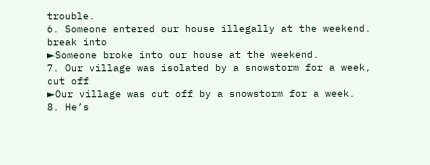trouble.
6. Someone entered our house illegally at the weekend.
break into
►Someone broke into our house at the weekend.
7. Our village was isolated by a snowstorm for a week,
cut off
►Our village was cut off by a snowstorm for a week.
8. He’s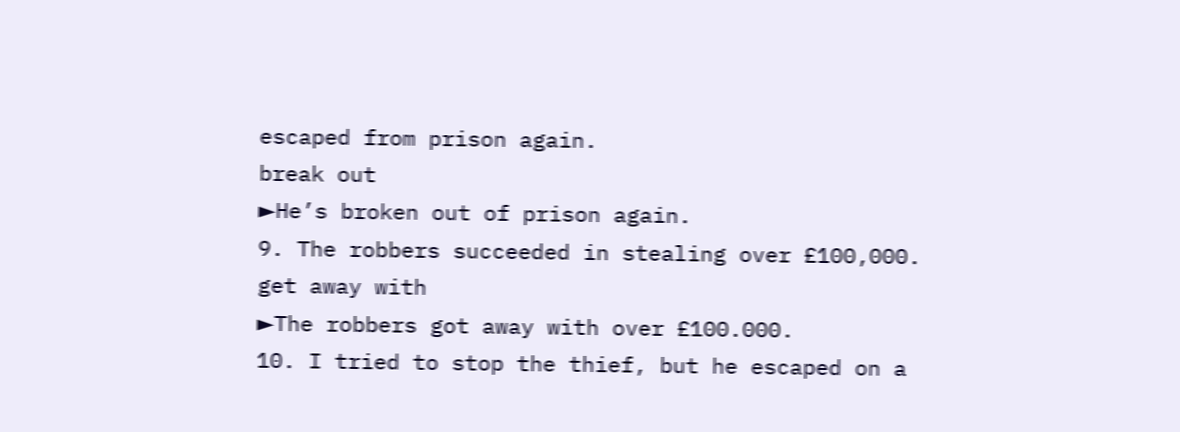escaped from prison again.
break out
►He’s broken out of prison again.
9. The robbers succeeded in stealing over £100,000.
get away with
►The robbers got away with over £100.000.
10. I tried to stop the thief, but he escaped on a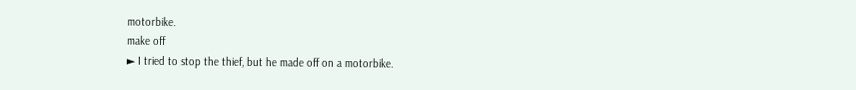motorbike.
make off
► I tried to stop the thief, but he made off on a motorbike.